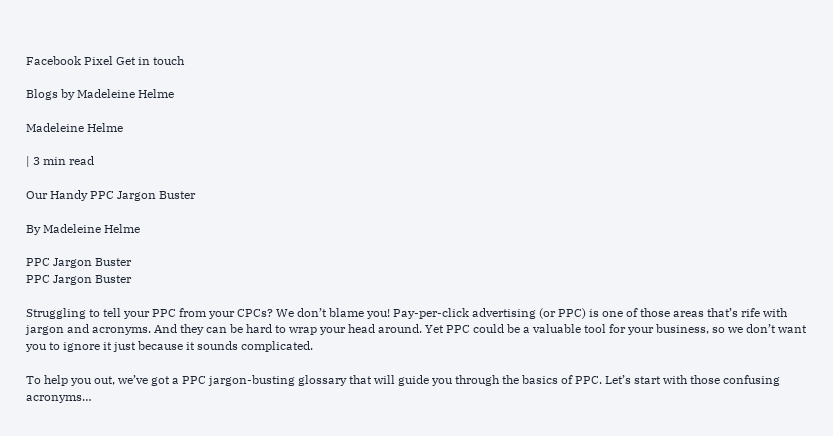Facebook Pixel Get in touch

Blogs by Madeleine Helme

Madeleine Helme

| 3 min read

Our Handy PPC Jargon Buster

By Madeleine Helme

PPC Jargon Buster
PPC Jargon Buster

Struggling to tell your PPC from your CPCs? We don’t blame you! Pay-per-click advertising (or PPC) is one of those areas that’s rife with jargon and acronyms. And they can be hard to wrap your head around. Yet PPC could be a valuable tool for your business, so we don’t want you to ignore it just because it sounds complicated.

To help you out, we’ve got a PPC jargon-busting glossary that will guide you through the basics of PPC. Let’s start with those confusing acronyms…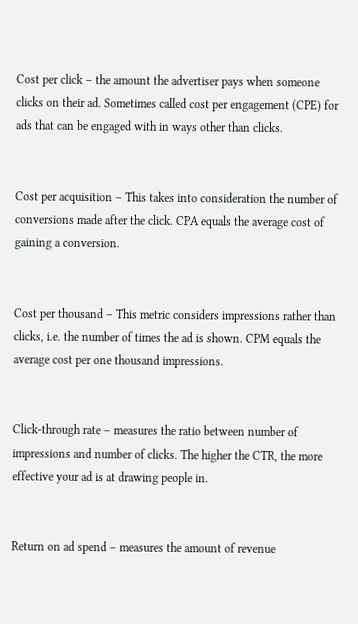Cost per click – the amount the advertiser pays when someone clicks on their ad. Sometimes called cost per engagement (CPE) for ads that can be engaged with in ways other than clicks.


Cost per acquisition – This takes into consideration the number of conversions made after the click. CPA equals the average cost of gaining a conversion.


Cost per thousand – This metric considers impressions rather than clicks, i.e. the number of times the ad is shown. CPM equals the average cost per one thousand impressions.


Click-through rate – measures the ratio between number of impressions and number of clicks. The higher the CTR, the more effective your ad is at drawing people in.


Return on ad spend – measures the amount of revenue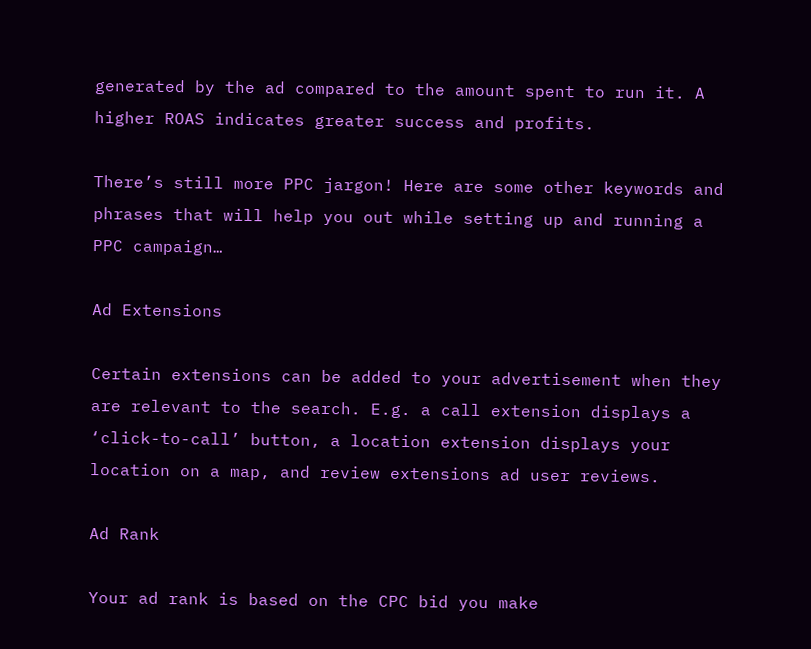generated by the ad compared to the amount spent to run it. A higher ROAS indicates greater success and profits.

There’s still more PPC jargon! Here are some other keywords and phrases that will help you out while setting up and running a PPC campaign…

Ad Extensions

Certain extensions can be added to your advertisement when they are relevant to the search. E.g. a call extension displays a ‘click-to-call’ button, a location extension displays your location on a map, and review extensions ad user reviews.

Ad Rank

Your ad rank is based on the CPC bid you make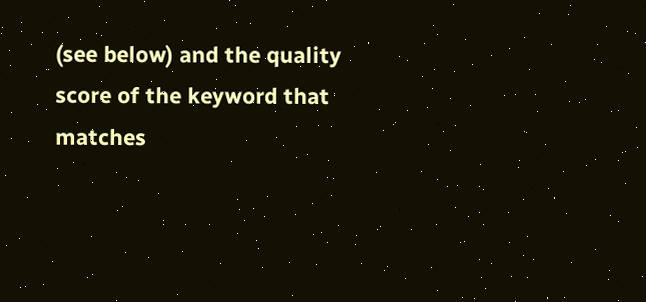(see below) and the quality score of the keyword that matches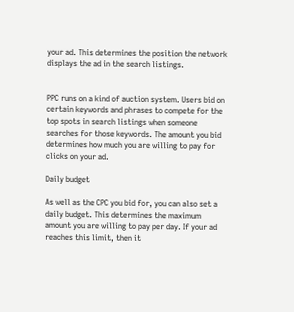your ad. This determines the position the network displays the ad in the search listings.


PPC runs on a kind of auction system. Users bid on certain keywords and phrases to compete for the top spots in search listings when someone searches for those keywords. The amount you bid determines how much you are willing to pay for clicks on your ad.

Daily budget

As well as the CPC you bid for, you can also set a daily budget. This determines the maximum amount you are willing to pay per day. If your ad reaches this limit, then it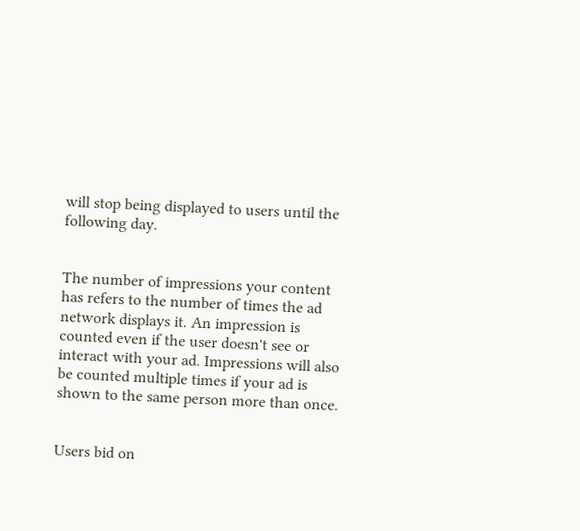will stop being displayed to users until the following day.


The number of impressions your content has refers to the number of times the ad network displays it. An impression is counted even if the user doesn't see or interact with your ad. Impressions will also be counted multiple times if your ad is shown to the same person more than once.


Users bid on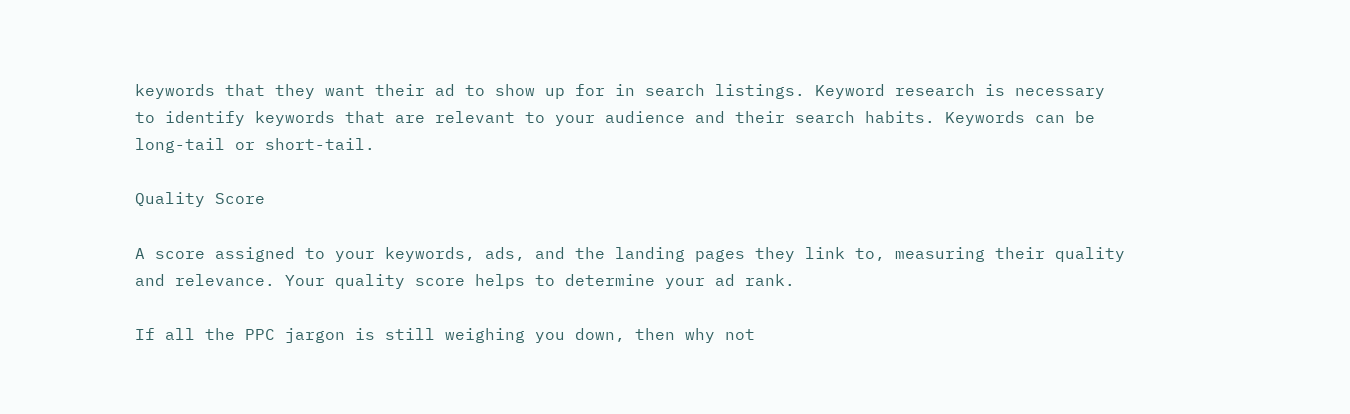keywords that they want their ad to show up for in search listings. Keyword research is necessary to identify keywords that are relevant to your audience and their search habits. Keywords can be long-tail or short-tail.

Quality Score

A score assigned to your keywords, ads, and the landing pages they link to, measuring their quality and relevance. Your quality score helps to determine your ad rank.

If all the PPC jargon is still weighing you down, then why not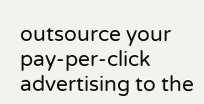outsource your pay-per-click advertising to the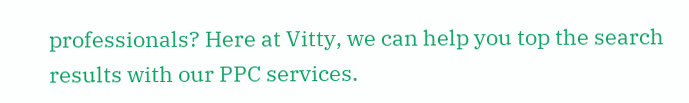professionals? Here at Vitty, we can help you top the search results with our PPC services.